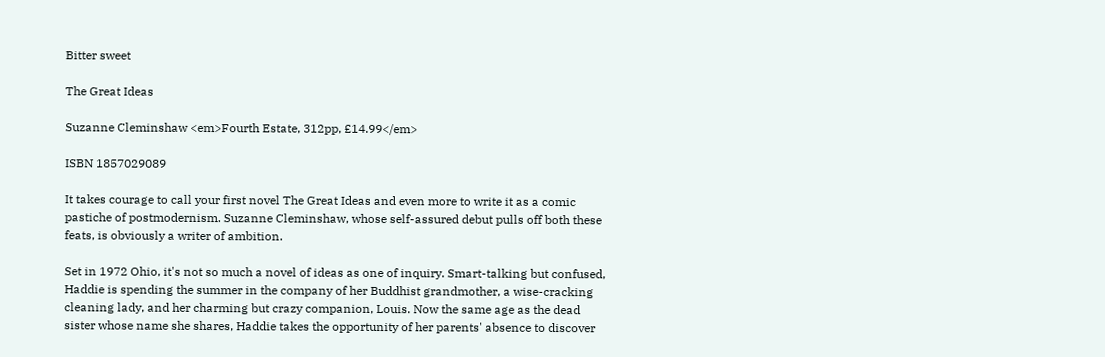Bitter sweet

The Great Ideas

Suzanne Cleminshaw <em>Fourth Estate, 312pp, £14.99</em>

ISBN 1857029089

It takes courage to call your first novel The Great Ideas and even more to write it as a comic pastiche of postmodernism. Suzanne Cleminshaw, whose self-assured debut pulls off both these feats, is obviously a writer of ambition.

Set in 1972 Ohio, it's not so much a novel of ideas as one of inquiry. Smart-talking but confused, Haddie is spending the summer in the company of her Buddhist grandmother, a wise-cracking cleaning lady, and her charming but crazy companion, Louis. Now the same age as the dead sister whose name she shares, Haddie takes the opportunity of her parents' absence to discover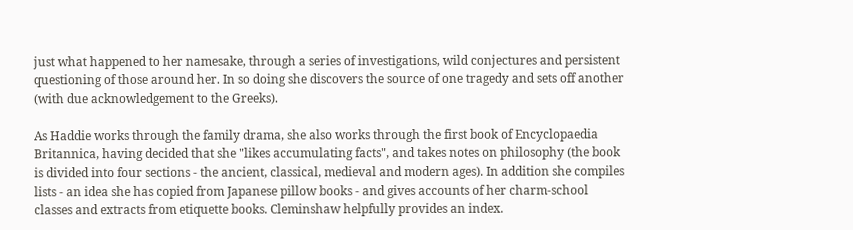just what happened to her namesake, through a series of investigations, wild conjectures and persistent questioning of those around her. In so doing she discovers the source of one tragedy and sets off another (with due acknowledgement to the Greeks).

As Haddie works through the family drama, she also works through the first book of Encyclopaedia Britannica, having decided that she "likes accumulating facts", and takes notes on philosophy (the book is divided into four sections - the ancient, classical, medieval and modern ages). In addition she compiles lists - an idea she has copied from Japanese pillow books - and gives accounts of her charm-school classes and extracts from etiquette books. Cleminshaw helpfully provides an index.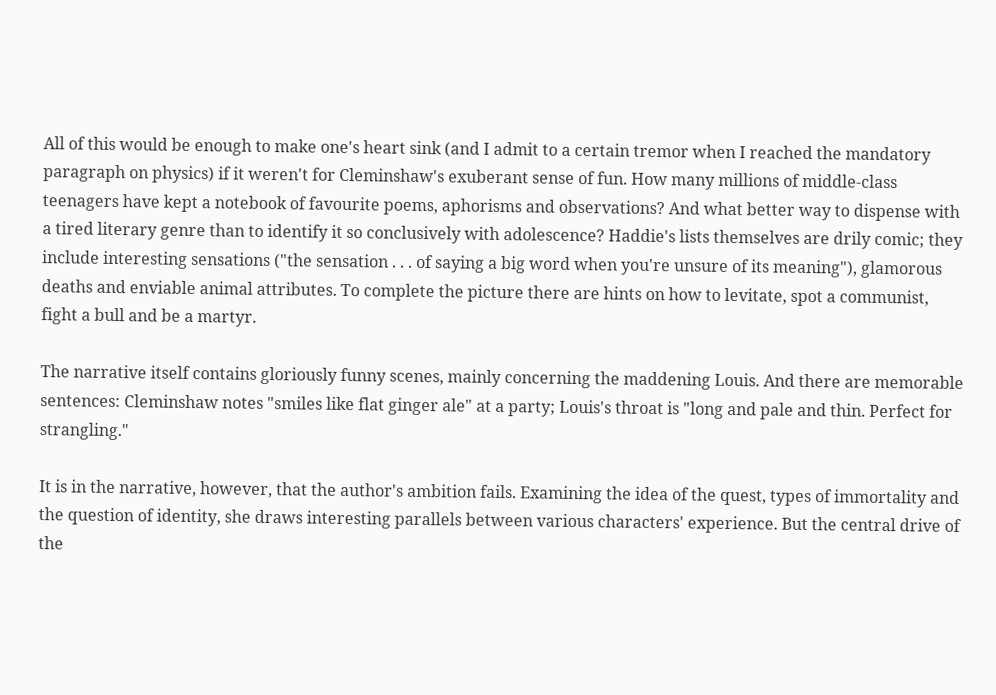All of this would be enough to make one's heart sink (and I admit to a certain tremor when I reached the mandatory paragraph on physics) if it weren't for Cleminshaw's exuberant sense of fun. How many millions of middle-class teenagers have kept a notebook of favourite poems, aphorisms and observations? And what better way to dispense with a tired literary genre than to identify it so conclusively with adolescence? Haddie's lists themselves are drily comic; they include interesting sensations ("the sensation . . . of saying a big word when you're unsure of its meaning"), glamorous deaths and enviable animal attributes. To complete the picture there are hints on how to levitate, spot a communist, fight a bull and be a martyr.

The narrative itself contains gloriously funny scenes, mainly concerning the maddening Louis. And there are memorable sentences: Cleminshaw notes "smiles like flat ginger ale" at a party; Louis's throat is "long and pale and thin. Perfect for strangling."

It is in the narrative, however, that the author's ambition fails. Examining the idea of the quest, types of immortality and the question of identity, she draws interesting parallels between various characters' experience. But the central drive of the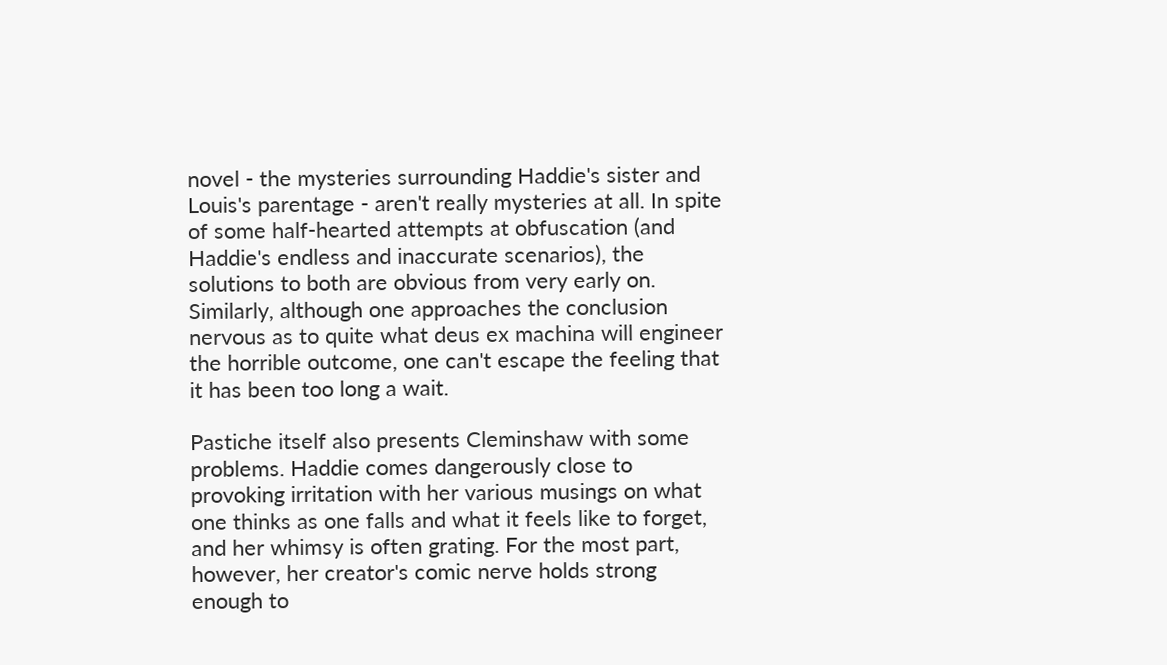novel - the mysteries surrounding Haddie's sister and Louis's parentage - aren't really mysteries at all. In spite of some half-hearted attempts at obfuscation (and Haddie's endless and inaccurate scenarios), the solutions to both are obvious from very early on. Similarly, although one approaches the conclusion nervous as to quite what deus ex machina will engineer the horrible outcome, one can't escape the feeling that it has been too long a wait.

Pastiche itself also presents Cleminshaw with some problems. Haddie comes dangerously close to provoking irritation with her various musings on what one thinks as one falls and what it feels like to forget, and her whimsy is often grating. For the most part, however, her creator's comic nerve holds strong enough to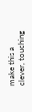make this a clever, touching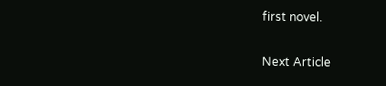first novel.

Next Article